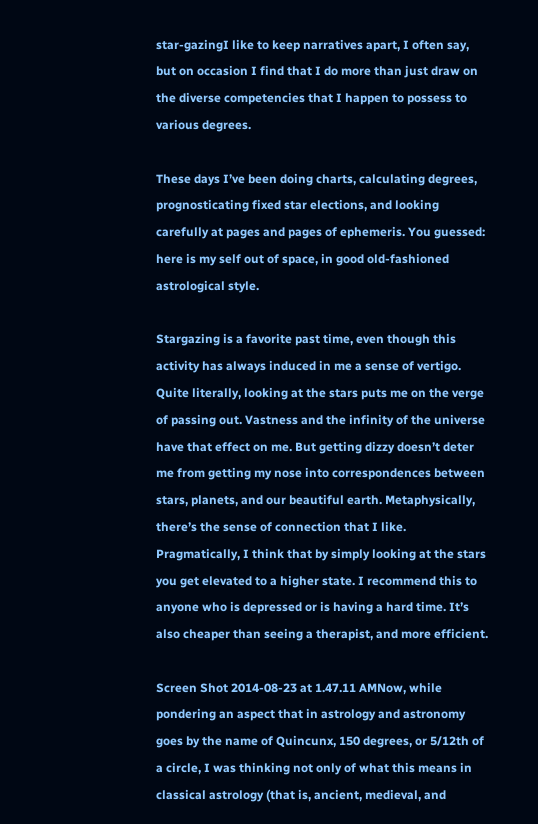star-gazingI like to keep narratives apart, I often say, but on occasion I find that I do more than just draw on the diverse competencies that I happen to possess to various degrees.

These days I’ve been doing charts, calculating degrees, prognosticating fixed star elections, and looking carefully at pages and pages of ephemeris. You guessed: here is my self out of space, in good old-fashioned astrological style.

Stargazing is a favorite past time, even though this activity has always induced in me a sense of vertigo. Quite literally, looking at the stars puts me on the verge of passing out. Vastness and the infinity of the universe have that effect on me. But getting dizzy doesn’t deter me from getting my nose into correspondences between stars, planets, and our beautiful earth. Metaphysically, there’s the sense of connection that I like. Pragmatically, I think that by simply looking at the stars you get elevated to a higher state. I recommend this to anyone who is depressed or is having a hard time. It’s also cheaper than seeing a therapist, and more efficient.

Screen Shot 2014-08-23 at 1.47.11 AMNow, while pondering an aspect that in astrology and astronomy goes by the name of Quincunx, 150 degrees, or 5/12th of a circle, I was thinking not only of what this means in classical astrology (that is, ancient, medieval, and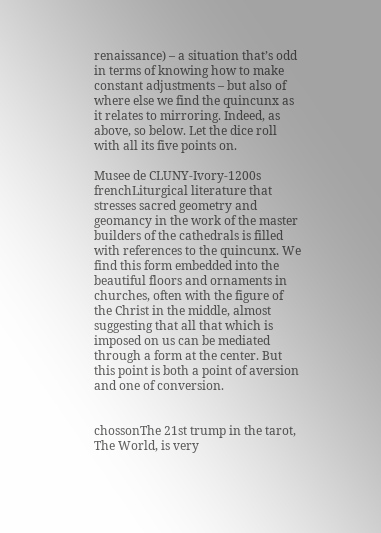renaissance) – a situation that’s odd in terms of knowing how to make constant adjustments – but also of where else we find the quincunx as it relates to mirroring. Indeed, as above, so below. Let the dice roll with all its five points on.

Musee de CLUNY-Ivory-1200s frenchLiturgical literature that stresses sacred geometry and geomancy in the work of the master builders of the cathedrals is filled with references to the quincunx. We find this form embedded into the beautiful floors and ornaments in churches, often with the figure of the Christ in the middle, almost suggesting that all that which is imposed on us can be mediated through a form at the center. But this point is both a point of aversion and one of conversion.


chossonThe 21st trump in the tarot, The World, is very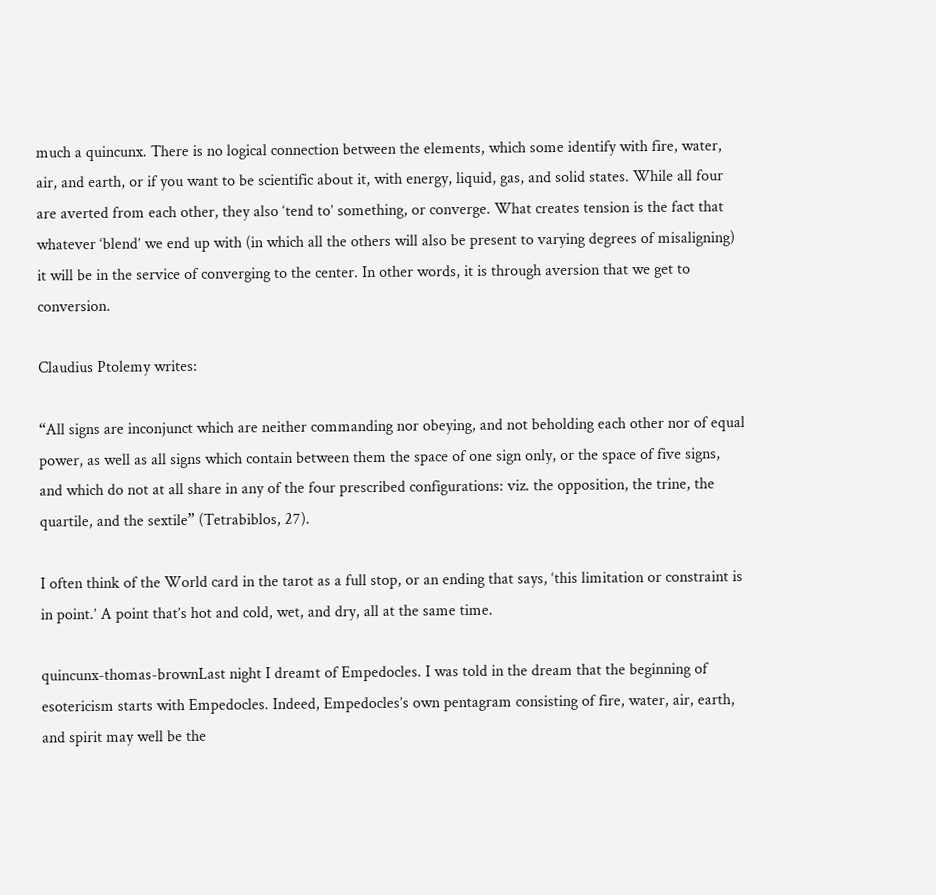much a quincunx. There is no logical connection between the elements, which some identify with fire, water, air, and earth, or if you want to be scientific about it, with energy, liquid, gas, and solid states. While all four are averted from each other, they also ‘tend to’ something, or converge. What creates tension is the fact that whatever ‘blend’ we end up with (in which all the others will also be present to varying degrees of misaligning) it will be in the service of converging to the center. In other words, it is through aversion that we get to conversion.

Claudius Ptolemy writes:

“All signs are inconjunct which are neither commanding nor obeying, and not beholding each other nor of equal power, as well as all signs which contain between them the space of one sign only, or the space of five signs, and which do not at all share in any of the four prescribed configurations: viz. the opposition, the trine, the quartile, and the sextile” (Tetrabiblos, 27).

I often think of the World card in the tarot as a full stop, or an ending that says, ‘this limitation or constraint is in point.’ A point that’s hot and cold, wet, and dry, all at the same time.

quincunx-thomas-brownLast night I dreamt of Empedocles. I was told in the dream that the beginning of esotericism starts with Empedocles. Indeed, Empedocles’s own pentagram consisting of fire, water, air, earth, and spirit may well be the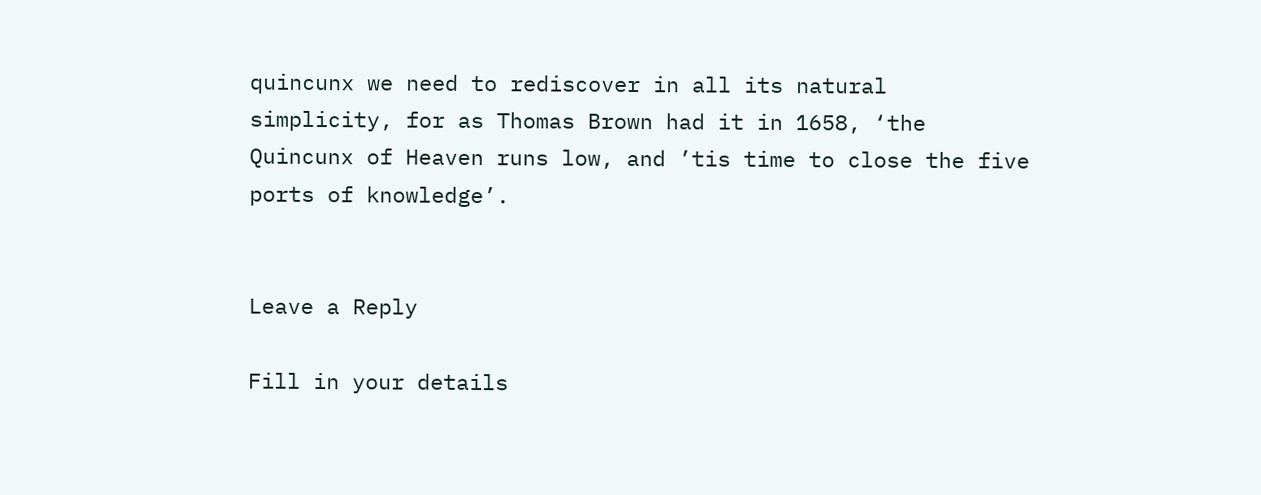quincunx we need to rediscover in all its natural simplicity, for as Thomas Brown had it in 1658, ‘the Quincunx of Heaven runs low, and ’tis time to close the five ports of knowledge’.


Leave a Reply

Fill in your details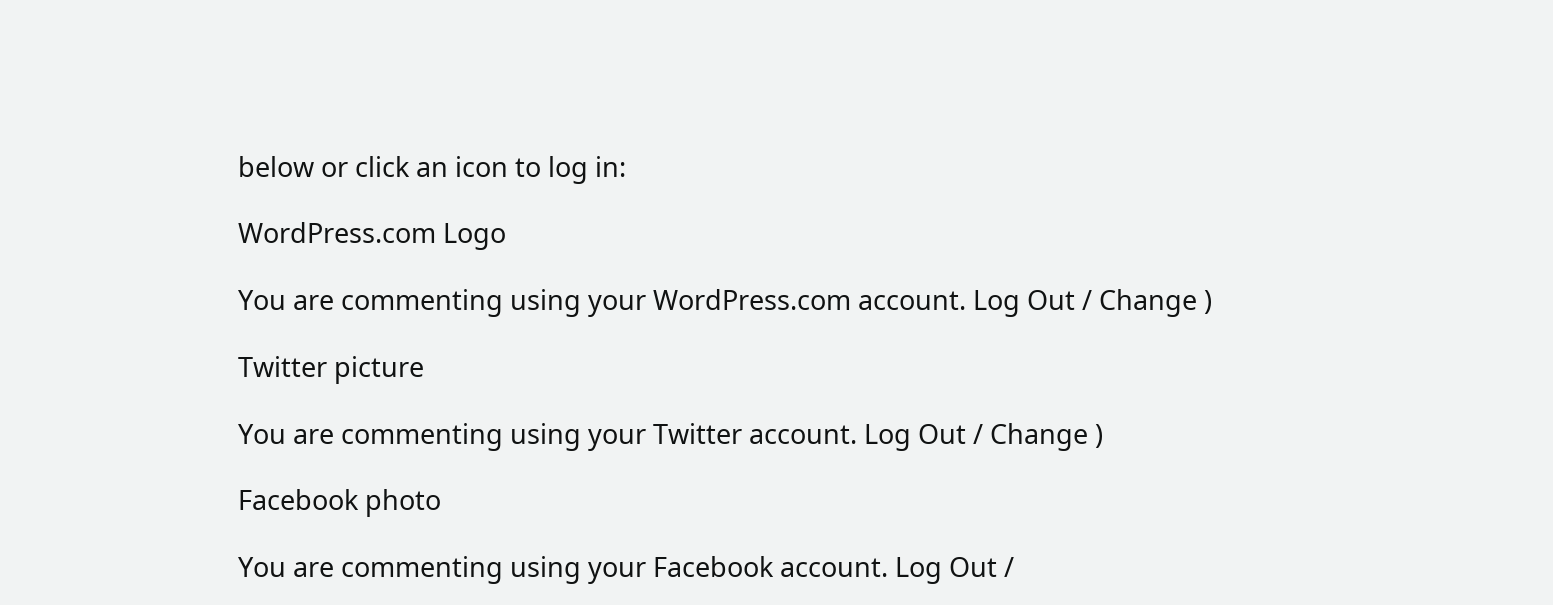below or click an icon to log in:

WordPress.com Logo

You are commenting using your WordPress.com account. Log Out / Change )

Twitter picture

You are commenting using your Twitter account. Log Out / Change )

Facebook photo

You are commenting using your Facebook account. Log Out /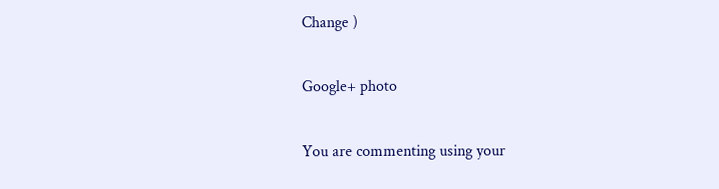Change )

Google+ photo

You are commenting using your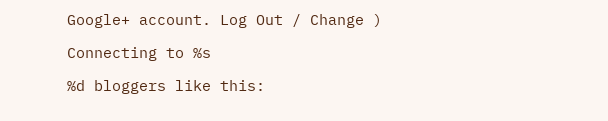Google+ account. Log Out / Change )

Connecting to %s

%d bloggers like this: